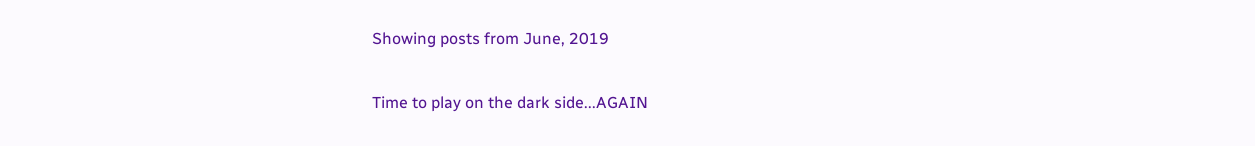Showing posts from June, 2019

Time to play on the dark side...AGAIN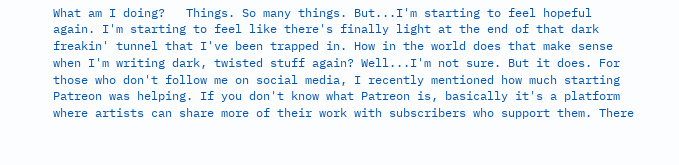What am I doing?   Things. So many things. But...I'm starting to feel hopeful again. I'm starting to feel like there's finally light at the end of that dark freakin' tunnel that I've been trapped in. How in the world does that make sense when I'm writing dark, twisted stuff again? Well...I'm not sure. But it does. For those who don't follow me on social media, I recently mentioned how much starting Patreon was helping. If you don't know what Patreon is, basically it's a platform where artists can share more of their work with subscribers who support them. There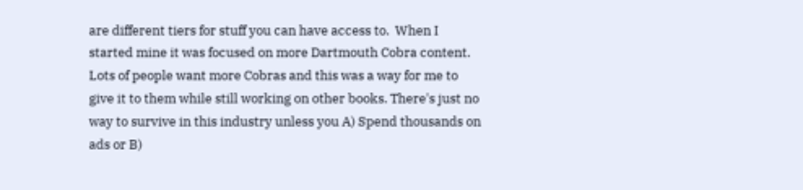are different tiers for stuff you can have access to.  When I started mine it was focused on more Dartmouth Cobra content. Lots of people want more Cobras and this was a way for me to give it to them while still working on other books. There's just no way to survive in this industry unless you A) Spend thousands on ads or B)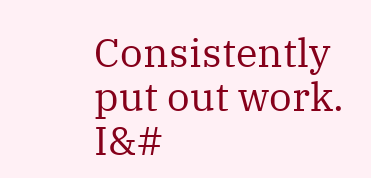Consistently put out work. I&#